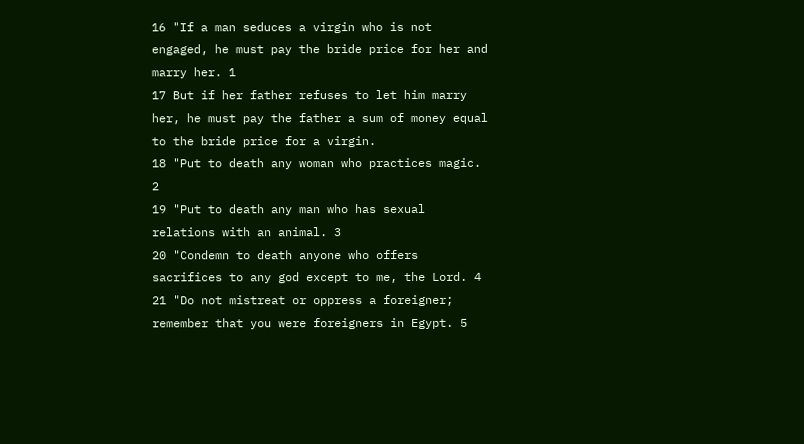16 "If a man seduces a virgin who is not engaged, he must pay the bride price for her and marry her. 1
17 But if her father refuses to let him marry her, he must pay the father a sum of money equal to the bride price for a virgin.
18 "Put to death any woman who practices magic. 2
19 "Put to death any man who has sexual relations with an animal. 3
20 "Condemn to death anyone who offers sacrifices to any god except to me, the Lord. 4
21 "Do not mistreat or oppress a foreigner; remember that you were foreigners in Egypt. 5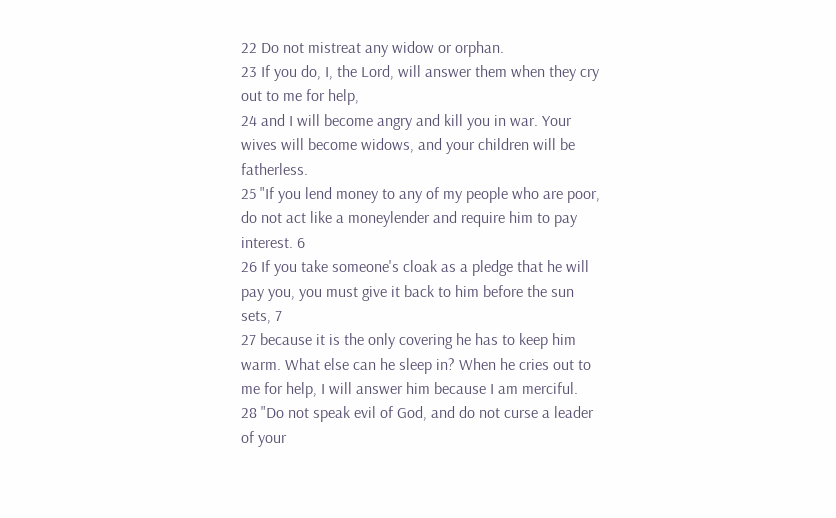22 Do not mistreat any widow or orphan.
23 If you do, I, the Lord, will answer them when they cry out to me for help,
24 and I will become angry and kill you in war. Your wives will become widows, and your children will be fatherless.
25 "If you lend money to any of my people who are poor, do not act like a moneylender and require him to pay interest. 6
26 If you take someone's cloak as a pledge that he will pay you, you must give it back to him before the sun sets, 7
27 because it is the only covering he has to keep him warm. What else can he sleep in? When he cries out to me for help, I will answer him because I am merciful.
28 "Do not speak evil of God, and do not curse a leader of your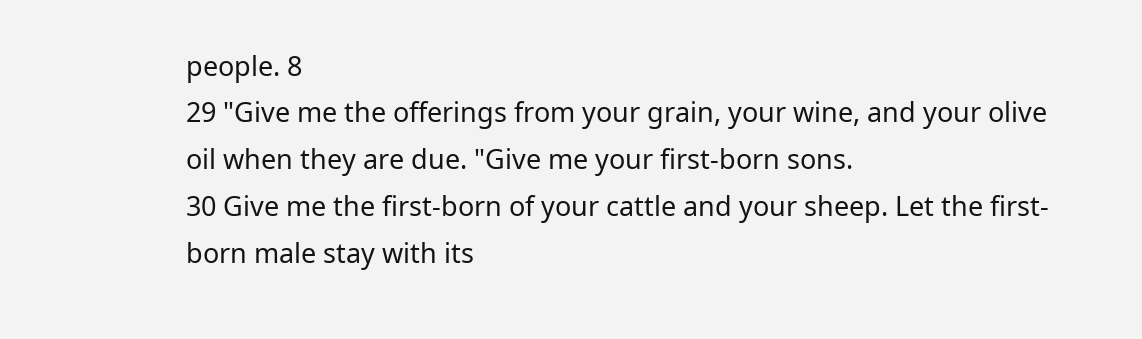people. 8
29 "Give me the offerings from your grain, your wine, and your olive oil when they are due. "Give me your first-born sons.
30 Give me the first-born of your cattle and your sheep. Let the first-born male stay with its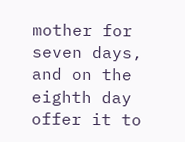mother for seven days, and on the eighth day offer it to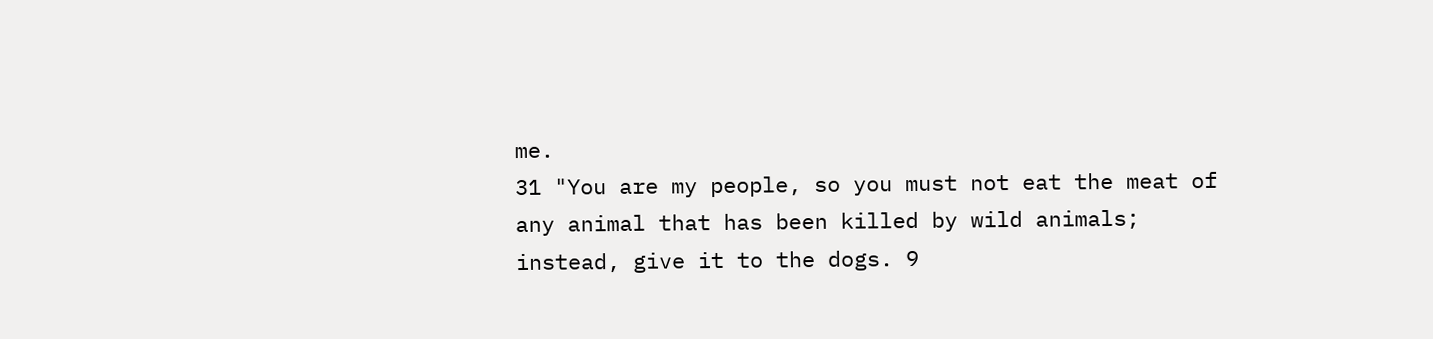me.
31 "You are my people, so you must not eat the meat of any animal that has been killed by wild animals; instead, give it to the dogs. 9